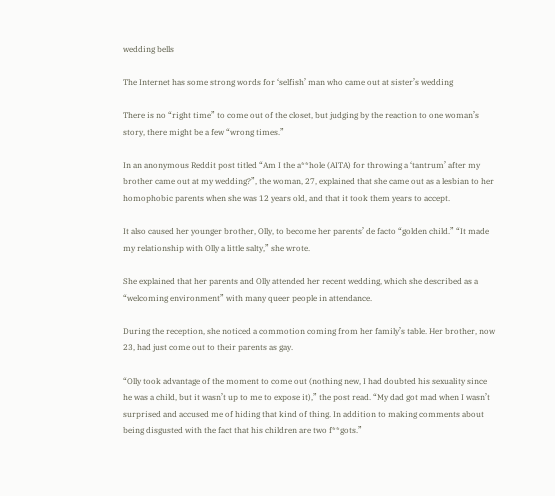wedding bells

The Internet has some strong words for ‘selfish’ man who came out at sister’s wedding

There is no “right time” to come out of the closet, but judging by the reaction to one woman’s story, there might be a few “wrong times.”

In an anonymous Reddit post titled “Am I the a**hole (AITA) for throwing a ‘tantrum’ after my brother came out at my wedding?”, the woman, 27, explained that she came out as a lesbian to her homophobic parents when she was 12 years old, and that it took them years to accept.

It also caused her younger brother, Olly, to become her parents’ de facto “golden child.” “It made my relationship with Olly a little salty,” she wrote.

She explained that her parents and Olly attended her recent wedding, which she described as a “welcoming environment” with many queer people in attendance.

During the reception, she noticed a commotion coming from her family’s table. Her brother, now 23, had just come out to their parents as gay.

“Olly took advantage of the moment to come out (nothing new, I had doubted his sexuality since he was a child, but it wasn’t up to me to expose it),” the post read. “My dad got mad when I wasn’t surprised and accused me of hiding that kind of thing. In addition to making comments about being disgusted with the fact that his children are two f**gots.”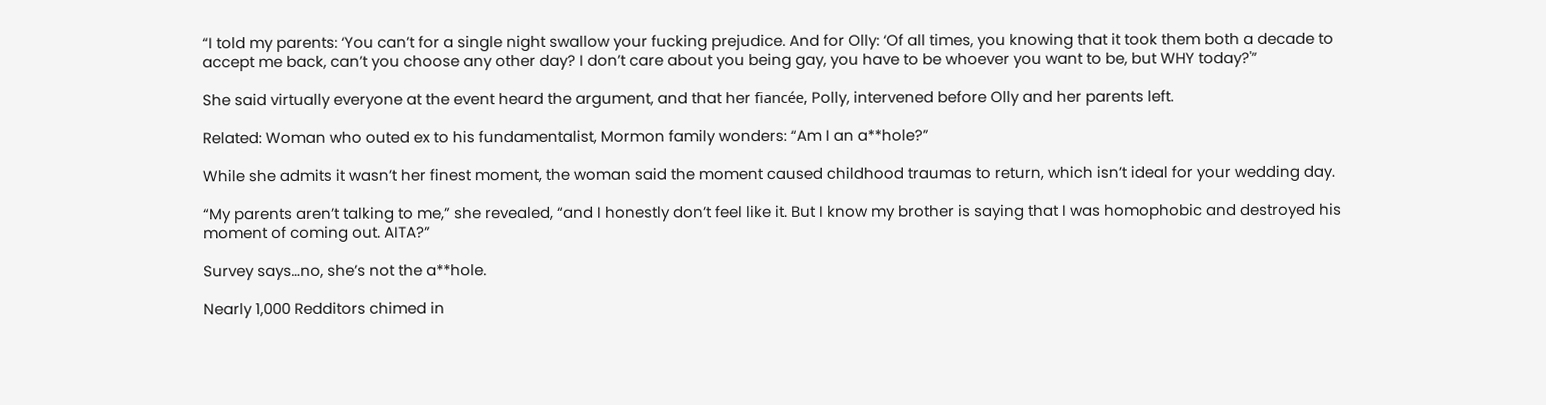“I told my parents: ‘You can’t for a single night swallow your fucking prejudice. And for Olly: ‘Of all times, you knowing that it took them both a decade to accept me back, can’t you choose any other day? I don’t care about you being gay, you have to be whoever you want to be, but WHY today?'”

She said virtually everyone at the event heard the argument, and that her fiancée, Polly, intervened before Olly and her parents left.

Related: Woman who outed ex to his fundamentalist, Mormon family wonders: “Am I an a**hole?”

While she admits it wasn’t her finest moment, the woman said the moment caused childhood traumas to return, which isn’t ideal for your wedding day.

“My parents aren’t talking to me,” she revealed, “and I honestly don’t feel like it. But I know my brother is saying that I was homophobic and destroyed his moment of coming out. AITA?”

Survey says…no, she’s not the a**hole.

Nearly 1,000 Redditors chimed in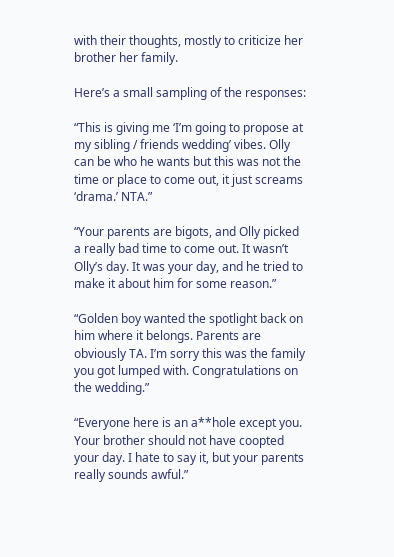with their thoughts, mostly to criticize her brother her family.

Here’s a small sampling of the responses:

“This is giving me ‘I’m going to propose at my sibling / friends wedding’ vibes. Olly can be who he wants but this was not the time or place to come out, it just screams ‘drama.’ NTA.”

“Your parents are bigots, and Olly picked a really bad time to come out. It wasn’t Olly’s day. It was your day, and he tried to make it about him for some reason.”

“Golden boy wanted the spotlight back on him where it belongs. Parents are obviously TA. I’m sorry this was the family you got lumped with. Congratulations on the wedding.”

“Everyone here is an a**hole except you. Your brother should not have coopted your day. I hate to say it, but your parents really sounds awful.”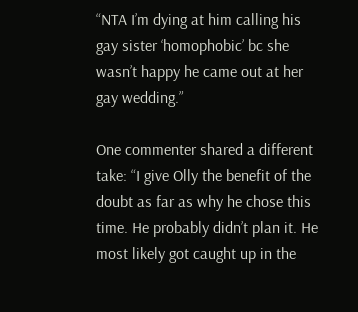“NTA I’m dying at him calling his gay sister ‘homophobic’ bc she wasn’t happy he came out at her gay wedding.”

One commenter shared a different take: “I give Olly the benefit of the doubt as far as why he chose this time. He probably didn’t plan it. He most likely got caught up in the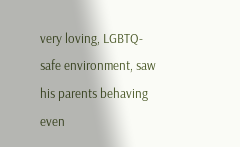very loving, LGBTQ-safe environment, saw his parents behaving even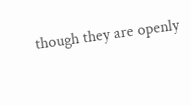though they are openly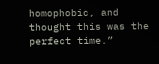homophobic, and thought this was the perfect time.”